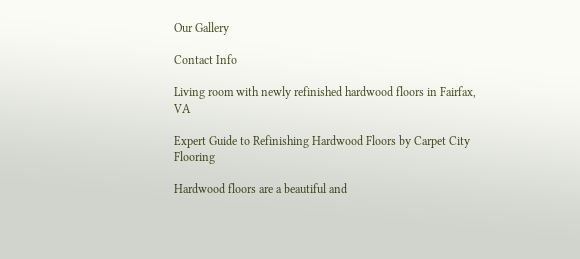Our Gallery

Contact Info

Living room with newly refinished hardwood floors in Fairfax, VA

Expert Guide to Refinishing Hardwood Floors by Carpet City Flooring

Hardwood floors are a beautiful and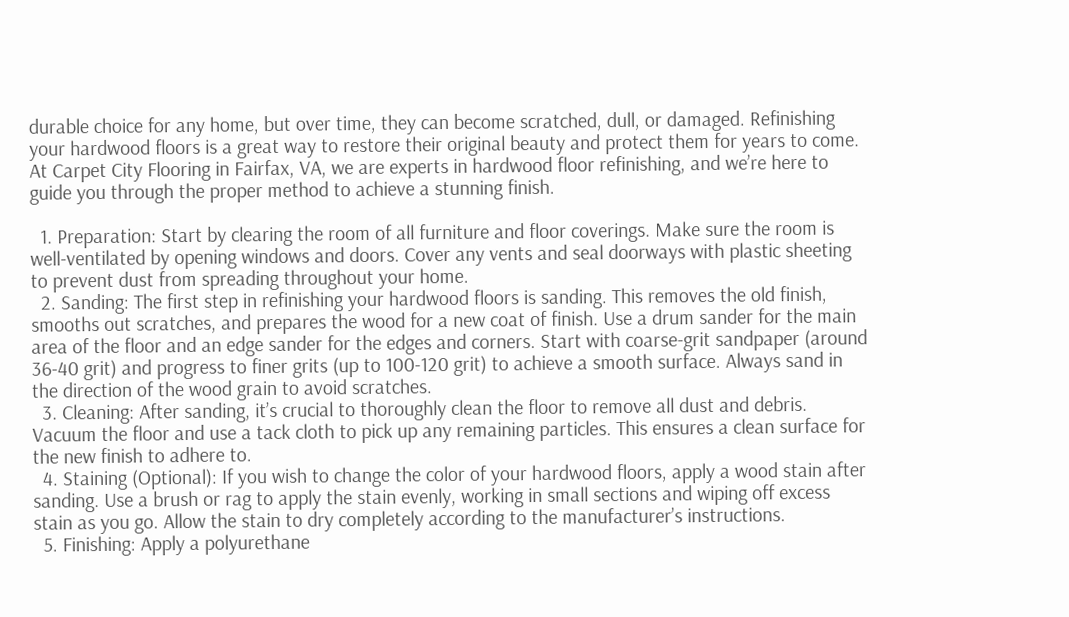durable choice for any home, but over time, they can become scratched, dull, or damaged. Refinishing your hardwood floors is a great way to restore their original beauty and protect them for years to come. At Carpet City Flooring in Fairfax, VA, we are experts in hardwood floor refinishing, and we’re here to guide you through the proper method to achieve a stunning finish.

  1. Preparation: Start by clearing the room of all furniture and floor coverings. Make sure the room is well-ventilated by opening windows and doors. Cover any vents and seal doorways with plastic sheeting to prevent dust from spreading throughout your home.
  2. Sanding: The first step in refinishing your hardwood floors is sanding. This removes the old finish, smooths out scratches, and prepares the wood for a new coat of finish. Use a drum sander for the main area of the floor and an edge sander for the edges and corners. Start with coarse-grit sandpaper (around 36-40 grit) and progress to finer grits (up to 100-120 grit) to achieve a smooth surface. Always sand in the direction of the wood grain to avoid scratches.
  3. Cleaning: After sanding, it’s crucial to thoroughly clean the floor to remove all dust and debris. Vacuum the floor and use a tack cloth to pick up any remaining particles. This ensures a clean surface for the new finish to adhere to.
  4. Staining (Optional): If you wish to change the color of your hardwood floors, apply a wood stain after sanding. Use a brush or rag to apply the stain evenly, working in small sections and wiping off excess stain as you go. Allow the stain to dry completely according to the manufacturer’s instructions.
  5. Finishing: Apply a polyurethane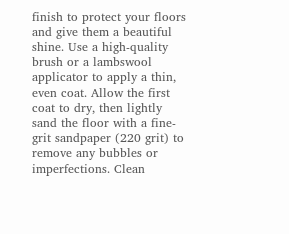finish to protect your floors and give them a beautiful shine. Use a high-quality brush or a lambswool applicator to apply a thin, even coat. Allow the first coat to dry, then lightly sand the floor with a fine-grit sandpaper (220 grit) to remove any bubbles or imperfections. Clean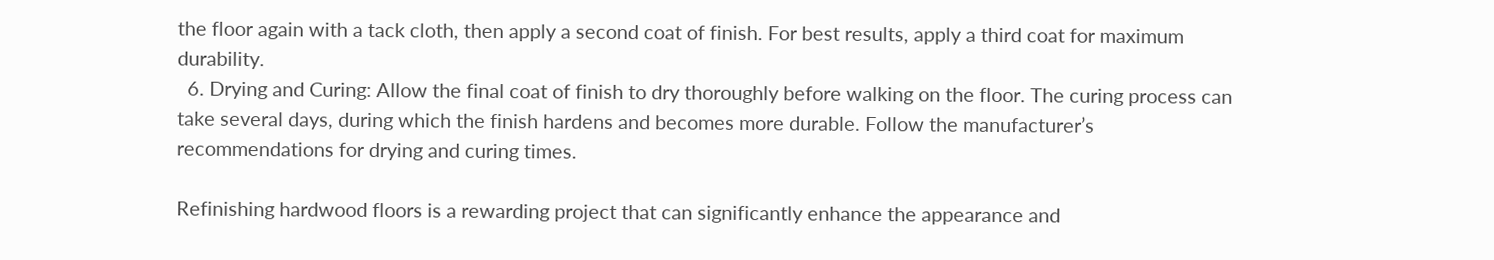the floor again with a tack cloth, then apply a second coat of finish. For best results, apply a third coat for maximum durability.
  6. Drying and Curing: Allow the final coat of finish to dry thoroughly before walking on the floor. The curing process can take several days, during which the finish hardens and becomes more durable. Follow the manufacturer’s recommendations for drying and curing times.

Refinishing hardwood floors is a rewarding project that can significantly enhance the appearance and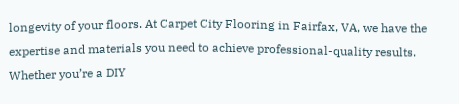longevity of your floors. At Carpet City Flooring in Fairfax, VA, we have the expertise and materials you need to achieve professional-quality results. Whether you’re a DIY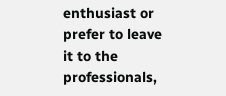enthusiast or prefer to leave it to the professionals,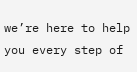we’re here to help you every step of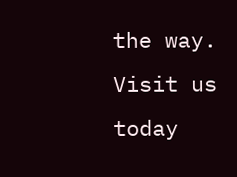the way. Visit us today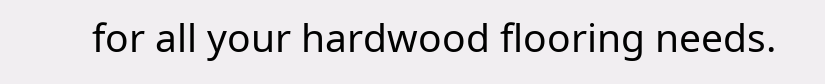for all your hardwood flooring needs.